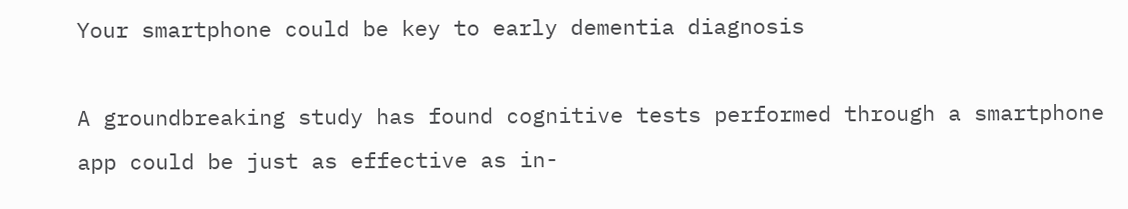Your smartphone could be key to early dementia diagnosis

A groundbreaking study has found cognitive tests performed through a smartphone app could be just as effective as in-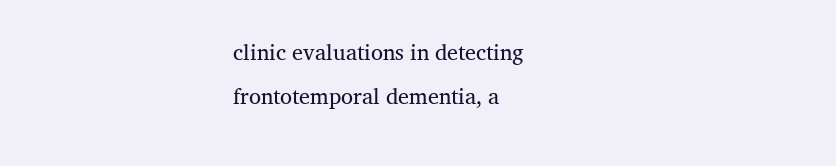clinic evaluations in detecting frontotemporal dementia, a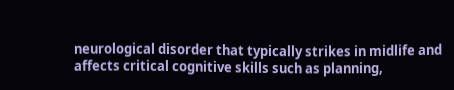neurological disorder that typically strikes in midlife and affects critical cognitive skills such as planning,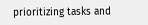prioritizing tasks and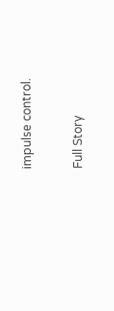impulse control.

Full Story